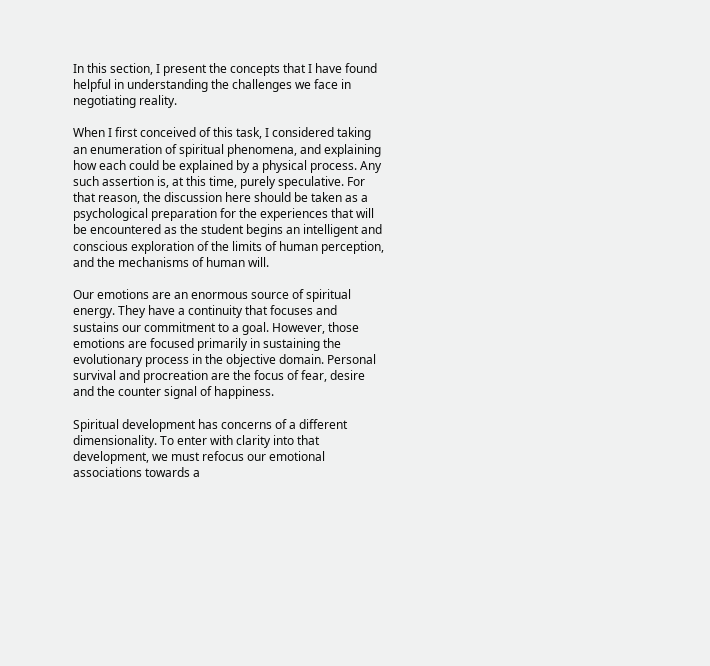In this section, I present the concepts that I have found helpful in understanding the challenges we face in negotiating reality.

When I first conceived of this task, I considered taking an enumeration of spiritual phenomena, and explaining how each could be explained by a physical process. Any such assertion is, at this time, purely speculative. For that reason, the discussion here should be taken as a psychological preparation for the experiences that will be encountered as the student begins an intelligent and conscious exploration of the limits of human perception, and the mechanisms of human will.

Our emotions are an enormous source of spiritual energy. They have a continuity that focuses and sustains our commitment to a goal. However, those emotions are focused primarily in sustaining the evolutionary process in the objective domain. Personal survival and procreation are the focus of fear, desire and the counter signal of happiness.

Spiritual development has concerns of a different dimensionality. To enter with clarity into that development, we must refocus our emotional associations towards a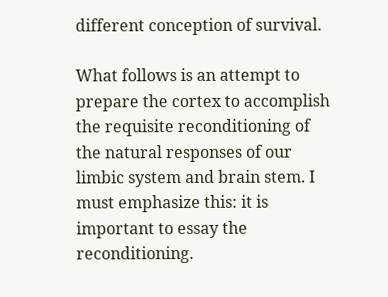different conception of survival.

What follows is an attempt to prepare the cortex to accomplish the requisite reconditioning of the natural responses of our limbic system and brain stem. I must emphasize this: it is important to essay the reconditioning.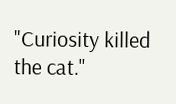"Curiosity killed the cat."